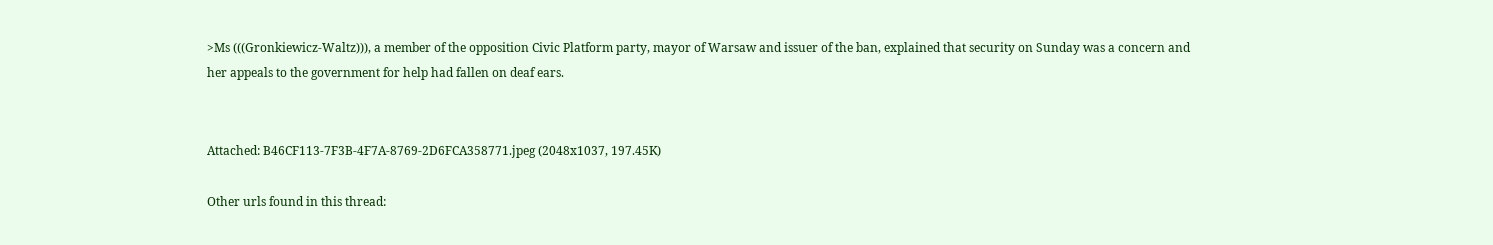>Ms (((Gronkiewicz-Waltz))), a member of the opposition Civic Platform party, mayor of Warsaw and issuer of the ban, explained that security on Sunday was a concern and her appeals to the government for help had fallen on deaf ears.


Attached: B46CF113-7F3B-4F7A-8769-2D6FCA358771.jpeg (2048x1037, 197.45K)

Other urls found in this thread: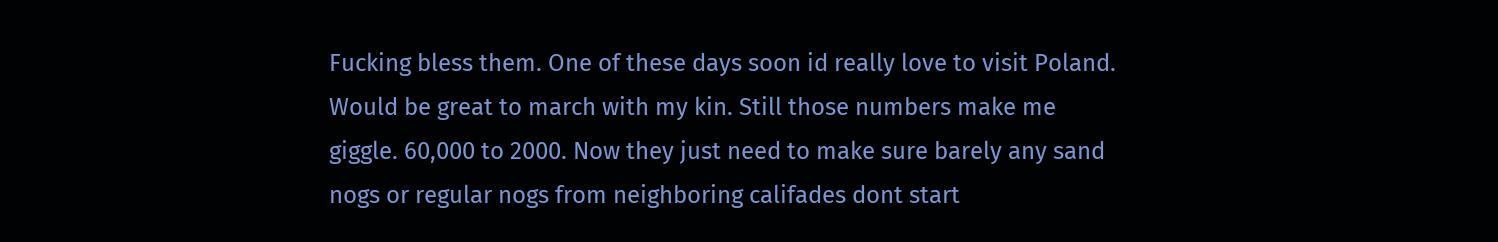Fucking bless them. One of these days soon id really love to visit Poland. Would be great to march with my kin. Still those numbers make me giggle. 60,000 to 2000. Now they just need to make sure barely any sand nogs or regular nogs from neighboring califades dont start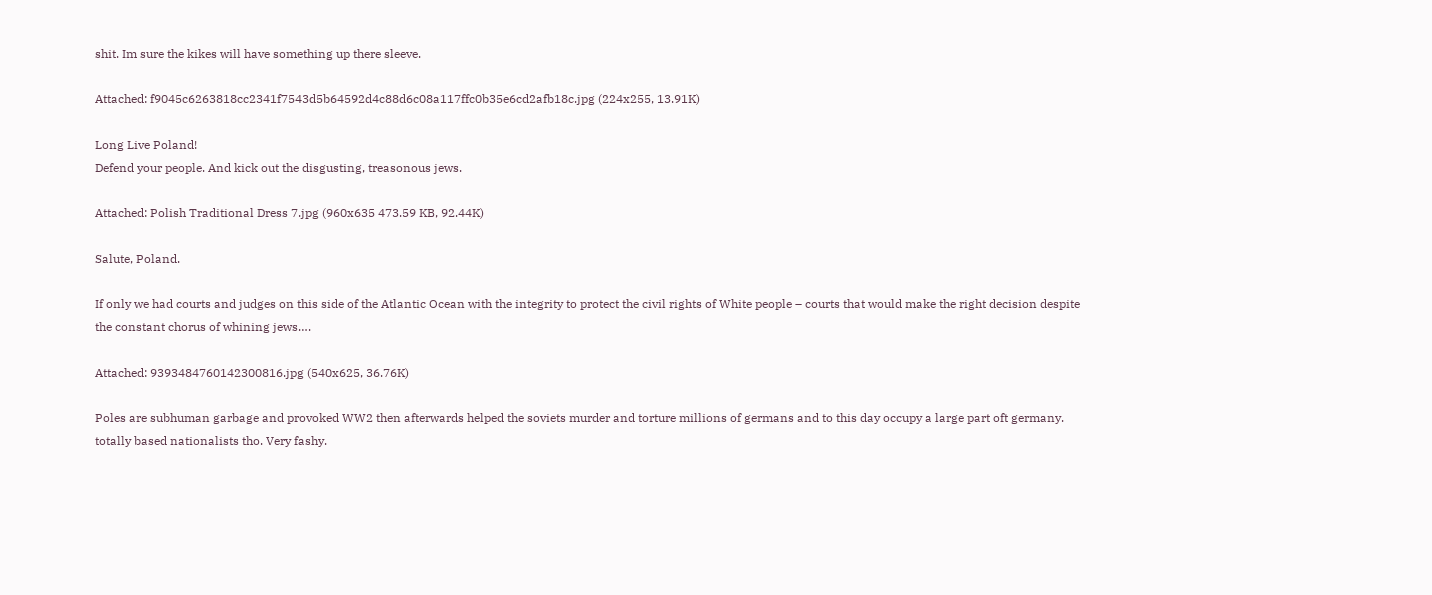shit. Im sure the kikes will have something up there sleeve.

Attached: f9045c6263818cc2341f7543d5b64592d4c88d6c08a117ffc0b35e6cd2afb18c.jpg (224x255, 13.91K)

Long Live Poland!
Defend your people. And kick out the disgusting, treasonous jews.

Attached: Polish Traditional Dress 7.jpg (960x635 473.59 KB, 92.44K)

Salute, Poland.

If only we had courts and judges on this side of the Atlantic Ocean with the integrity to protect the civil rights of White people – courts that would make the right decision despite the constant chorus of whining jews….

Attached: 9393484760142300816.jpg (540x625, 36.76K)

Poles are subhuman garbage and provoked WW2 then afterwards helped the soviets murder and torture millions of germans and to this day occupy a large part oft germany. totally based nationalists tho. Very fashy.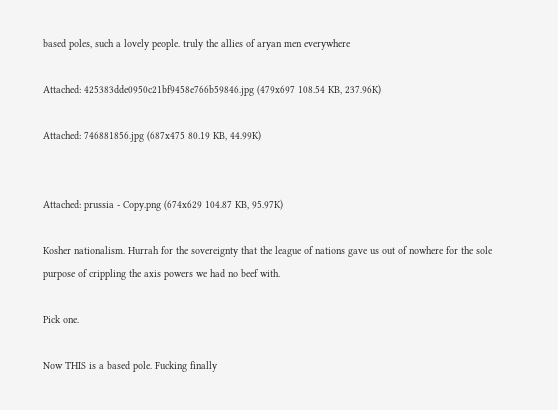based poles, such a lovely people. truly the allies of aryan men everywhere

Attached: 425383dde0950c21bf9458e766b59846.jpg (479x697 108.54 KB, 237.96K)

Attached: 746881856.jpg (687x475 80.19 KB, 44.99K)


Attached: prussia - Copy.png (674x629 104.87 KB, 95.97K)

Kosher nationalism. Hurrah for the sovereignty that the league of nations gave us out of nowhere for the sole purpose of crippling the axis powers we had no beef with.

Pick one.

Now THIS is a based pole. Fucking finally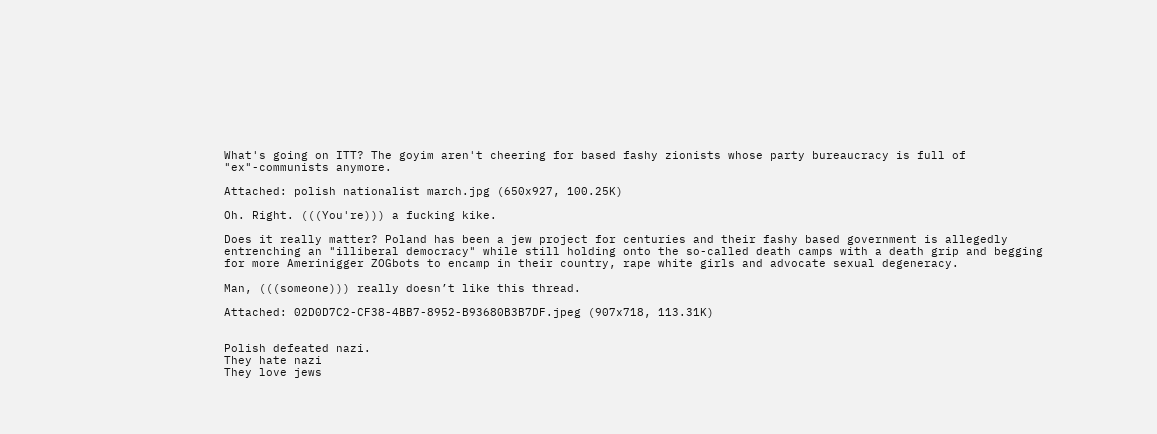What's going on ITT? The goyim aren't cheering for based fashy zionists whose party bureaucracy is full of "ex"-communists anymore.

Attached: polish nationalist march.jpg (650x927, 100.25K)

Oh. Right. (((You're))) a fucking kike.

Does it really matter? Poland has been a jew project for centuries and their fashy based government is allegedly entrenching an "illiberal democracy" while still holding onto the so-called death camps with a death grip and begging for more Amerinigger ZOGbots to encamp in their country, rape white girls and advocate sexual degeneracy.

Man, (((someone))) really doesn’t like this thread.

Attached: 02D0D7C2-CF38-4BB7-8952-B93680B3B7DF.jpeg (907x718, 113.31K)


Polish defeated nazi.
They hate nazi
They love jews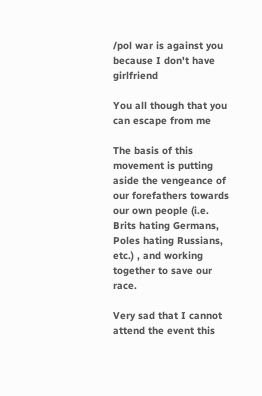/pol war is against you because I don't have girlfriend

You all though that you can escape from me

The basis of this movement is putting aside the vengeance of our forefathers towards our own people (i.e. Brits hating Germans, Poles hating Russians, etc.) , and working together to save our race.

Very sad that I cannot attend the event this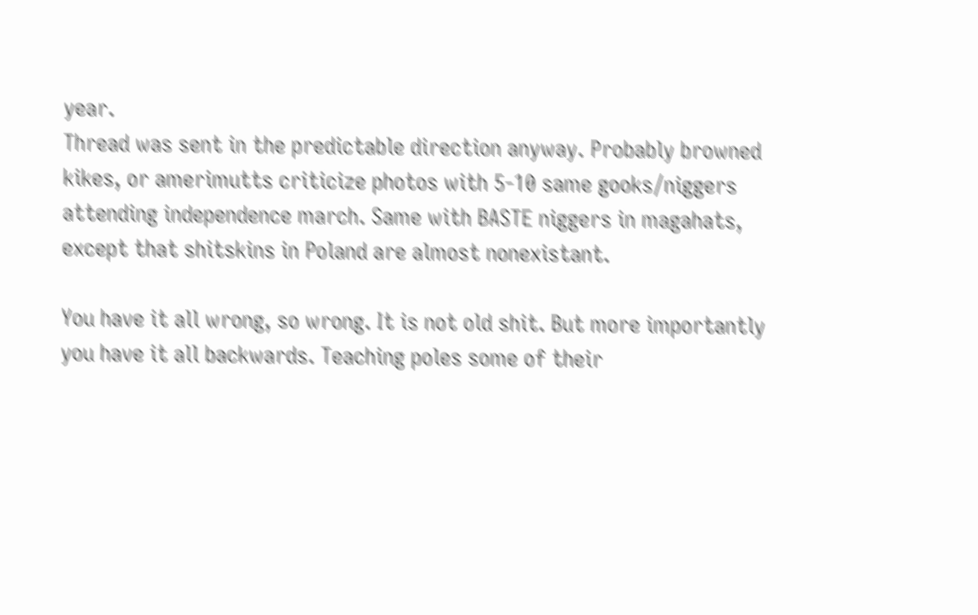year.
Thread was sent in the predictable direction anyway. Probably browned kikes, or amerimutts criticize photos with 5-10 same gooks/niggers attending independence march. Same with BASTE niggers in magahats, except that shitskins in Poland are almost nonexistant.

You have it all wrong, so wrong. It is not old shit. But more importantly you have it all backwards. Teaching poles some of their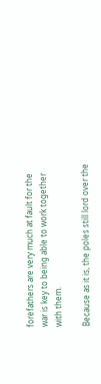forefathers are very much at fault for the war is key to being able to work together with them.

Because as it is, the poles still lord over the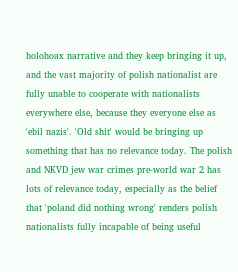holohoax narrative and they keep bringing it up, and the vast majority of polish nationalist are fully unable to cooperate with nationalists everywhere else, because they everyone else as 'ebil nazis'. 'Old shit' would be bringing up something that has no relevance today. The polish and NKVD jew war crimes pre-world war 2 has lots of relevance today, especially as the belief that 'poland did nothing wrong' renders polish nationalists fully incapable of being useful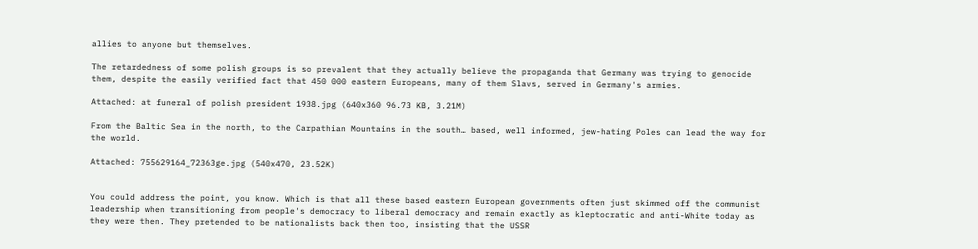allies to anyone but themselves.

The retardedness of some polish groups is so prevalent that they actually believe the propaganda that Germany was trying to genocide them, despite the easily verified fact that 450 000 eastern Europeans, many of them Slavs, served in Germany's armies.

Attached: at funeral of polish president 1938.jpg (640x360 96.73 KB, 3.21M)

From the Baltic Sea in the north, to the Carpathian Mountains in the south… based, well informed, jew-hating Poles can lead the way for the world.

Attached: 755629164_72363ge.jpg (540x470, 23.52K)


You could address the point, you know. Which is that all these based eastern European governments often just skimmed off the communist leadership when transitioning from people's democracy to liberal democracy and remain exactly as kleptocratic and anti-White today as they were then. They pretended to be nationalists back then too, insisting that the USSR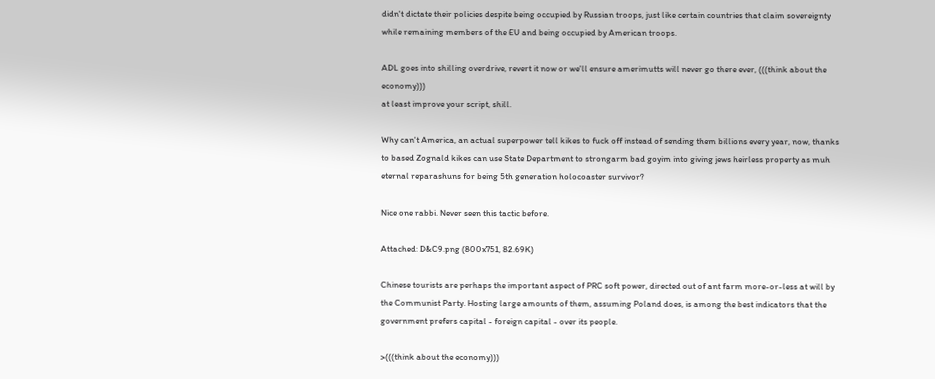didn't dictate their policies despite being occupied by Russian troops, just like certain countries that claim sovereignty while remaining members of the EU and being occupied by American troops.

ADL goes into shilling overdrive, revert it now or we'll ensure amerimutts will never go there ever, (((think about the economy)))
at least improve your script, shill.

Why can't America, an actual superpower tell kikes to fuck off instead of sending them billions every year, now, thanks to based Zognald kikes can use State Department to strongarm bad goyim into giving jews heirless property as muh eternal reparashuns for being 5th generation holocoaster survivor?

Nice one rabbi. Never seen this tactic before.

Attached: D&C9.png (800x751, 82.69K)

Chinese tourists are perhaps the important aspect of PRC soft power, directed out of ant farm more-or-less at will by the Communist Party. Hosting large amounts of them, assuming Poland does, is among the best indicators that the government prefers capital - foreign capital - over its people.

>(((think about the economy)))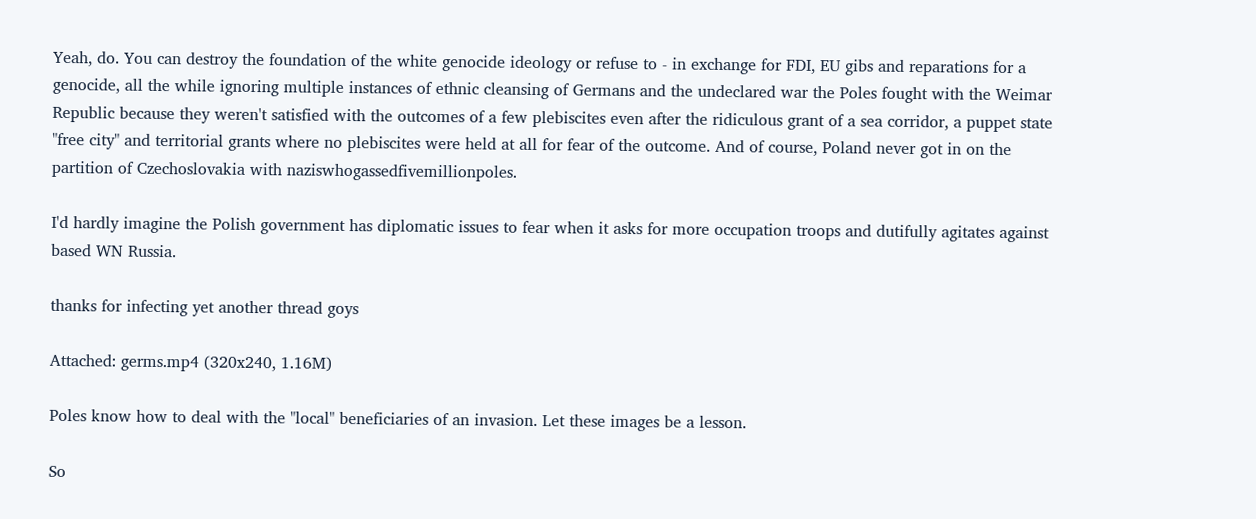Yeah, do. You can destroy the foundation of the white genocide ideology or refuse to - in exchange for FDI, EU gibs and reparations for a genocide, all the while ignoring multiple instances of ethnic cleansing of Germans and the undeclared war the Poles fought with the Weimar Republic because they weren't satisfied with the outcomes of a few plebiscites even after the ridiculous grant of a sea corridor, a puppet state "free city" and territorial grants where no plebiscites were held at all for fear of the outcome. And of course, Poland never got in on the partition of Czechoslovakia with naziswhogassedfivemillionpoles.

I'd hardly imagine the Polish government has diplomatic issues to fear when it asks for more occupation troops and dutifully agitates against based WN Russia.

thanks for infecting yet another thread goys

Attached: germs.mp4 (320x240, 1.16M)

Poles know how to deal with the "local" beneficiaries of an invasion. Let these images be a lesson.

So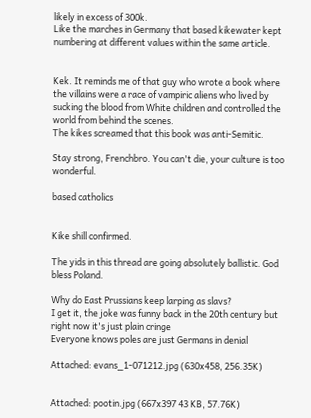likely in excess of 300k.
Like the marches in Germany that based kikewater kept numbering at different values within the same article.


Kek. It reminds me of that guy who wrote a book where the villains were a race of vampiric aliens who lived by sucking the blood from White children and controlled the world from behind the scenes.
The kikes screamed that this book was anti-Semitic.

Stay strong, Frenchbro. You can't die, your culture is too wonderful.

based catholics


Kike shill confirmed.

The yids in this thread are going absolutely ballistic. God bless Poland.

Why do East Prussians keep larping as slavs?
I get it, the joke was funny back in the 20th century but right now it's just plain cringe
Everyone knows poles are just Germans in denial

Attached: evans_1-071212.jpg (630x458, 256.35K)


Attached: pootin.jpg (667x397 43 KB, 57.76K)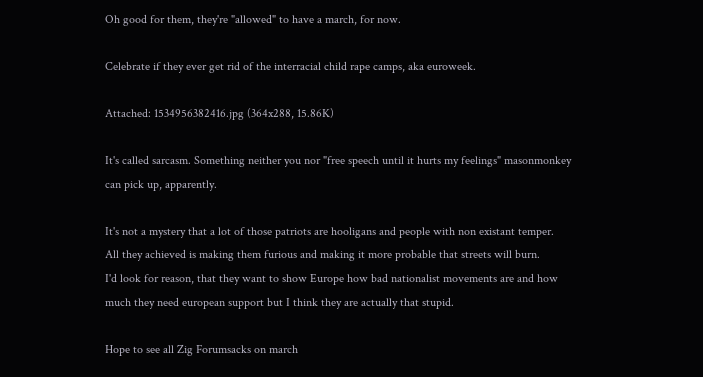Oh good for them, they're "allowed" to have a march, for now.

Celebrate if they ever get rid of the interracial child rape camps, aka euroweek.

Attached: 1534956382416.jpg (364x288, 15.86K)

It's called sarcasm. Something neither you nor "free speech until it hurts my feelings" masonmonkey can pick up, apparently.

It's not a mystery that a lot of those patriots are hooligans and people with non existant temper.
All they achieved is making them furious and making it more probable that streets will burn.
I'd look for reason, that they want to show Europe how bad nationalist movements are and how much they need european support but I think they are actually that stupid.

Hope to see all Zig Forumsacks on march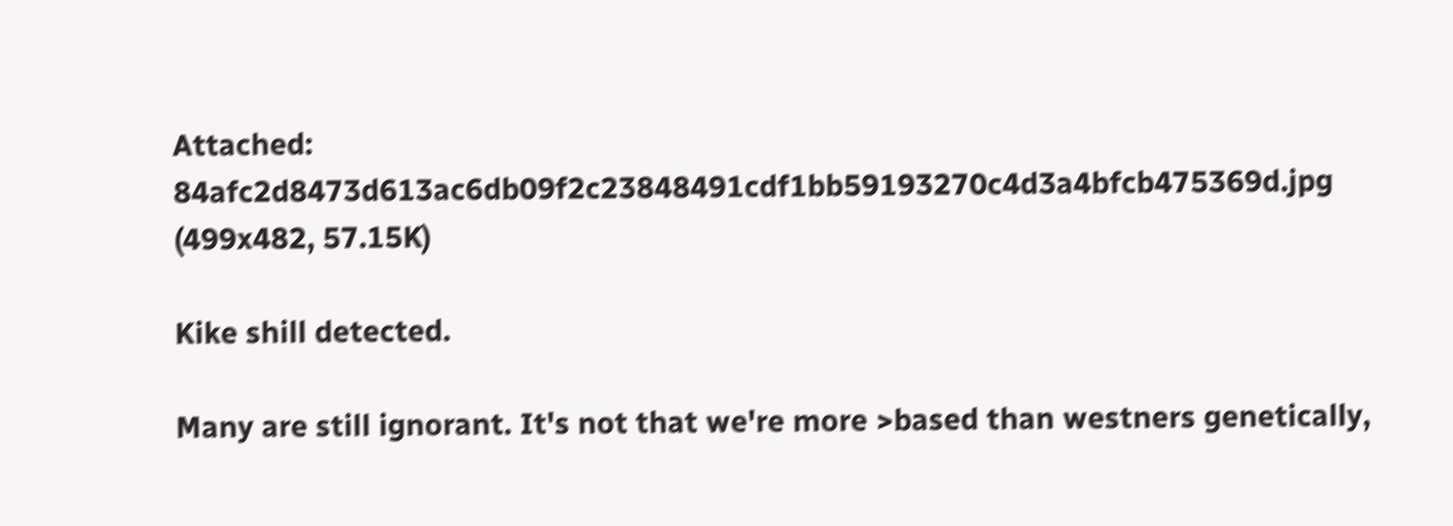Attached: 84afc2d8473d613ac6db09f2c23848491cdf1bb59193270c4d3a4bfcb475369d.jpg (499x482, 57.15K)

Kike shill detected.

Many are still ignorant. It's not that we're more >based than westners genetically,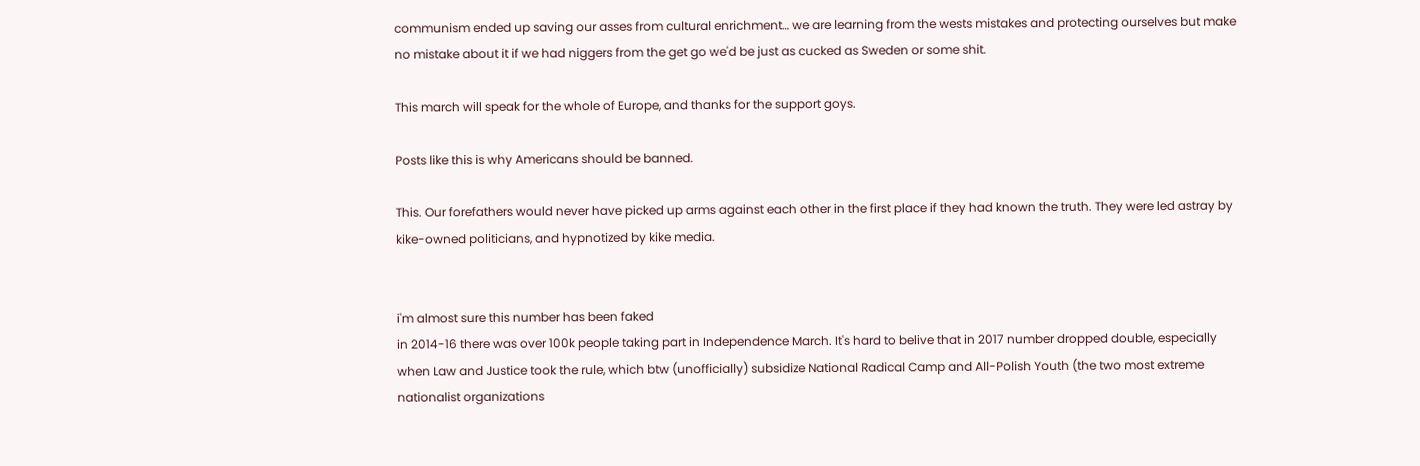communism ended up saving our asses from cultural enrichment… we are learning from the wests mistakes and protecting ourselves but make no mistake about it if we had niggers from the get go we'd be just as cucked as Sweden or some shit.

This march will speak for the whole of Europe, and thanks for the support goys.

Posts like this is why Americans should be banned.

This. Our forefathers would never have picked up arms against each other in the first place if they had known the truth. They were led astray by kike-owned politicians, and hypnotized by kike media.


i'm almost sure this number has been faked
in 2014-16 there was over 100k people taking part in Independence March. It's hard to belive that in 2017 number dropped double, especially when Law and Justice took the rule, which btw (unofficially) subsidize National Radical Camp and All-Polish Youth (the two most extreme nationalist organizations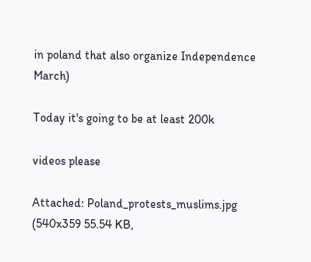in poland that also organize Independence March)

Today it's going to be at least 200k

videos please

Attached: Poland_protests_muslims.jpg (540x359 55.54 KB,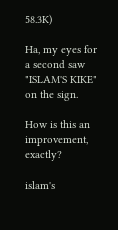58.3K)

Ha, my eyes for a second saw "ISLAM'S KIKE" on the sign.

How is this an improvement, exactly?

islam's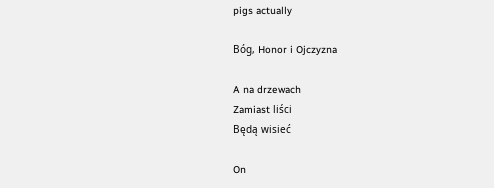pigs actually

Bóg, Honor i Ojczyzna

A na drzewach
Zamiast liści
Będą wisieć

On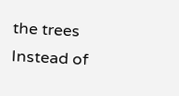the trees
Instead of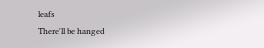leafs
There'll be hanged